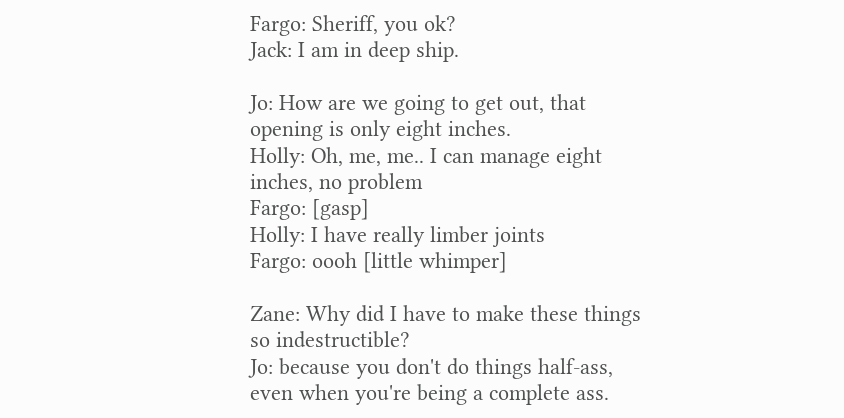Fargo: Sheriff, you ok?
Jack: I am in deep ship.

Jo: How are we going to get out, that opening is only eight inches.
Holly: Oh, me, me.. I can manage eight inches, no problem
Fargo: [gasp]
Holly: I have really limber joints
Fargo: oooh [little whimper]

Zane: Why did I have to make these things so indestructible?
Jo: because you don't do things half-ass, even when you're being a complete ass.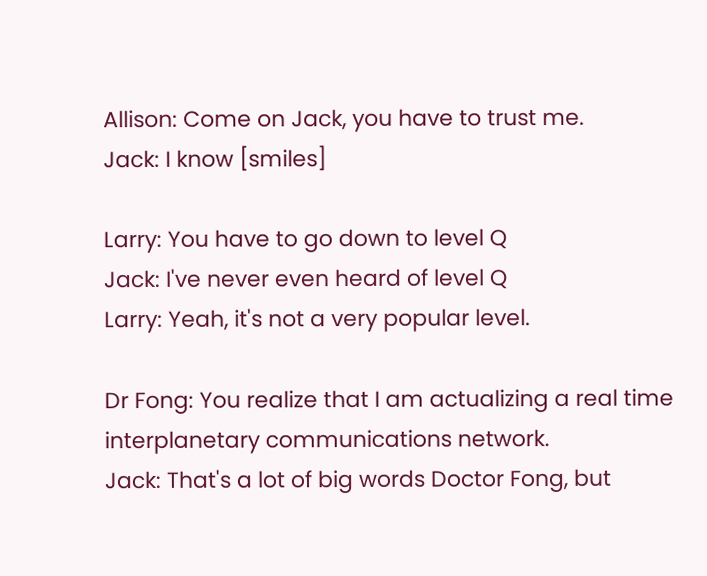Allison: Come on Jack, you have to trust me.
Jack: I know [smiles]

Larry: You have to go down to level Q
Jack: I've never even heard of level Q
Larry: Yeah, it's not a very popular level.

Dr Fong: You realize that I am actualizing a real time interplanetary communications network.
Jack: That's a lot of big words Doctor Fong, but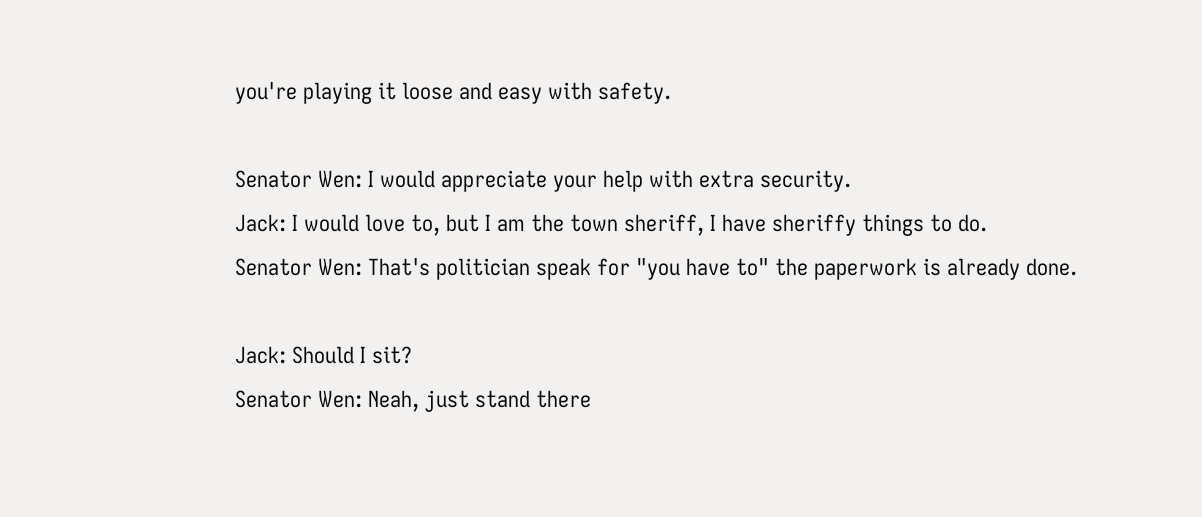you're playing it loose and easy with safety.

Senator Wen: I would appreciate your help with extra security.
Jack: I would love to, but I am the town sheriff, I have sheriffy things to do.
Senator Wen: That's politician speak for "you have to" the paperwork is already done.

Jack: Should I sit?
Senator Wen: Neah, just stand there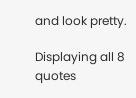and look pretty.

Displaying all 8 quotes